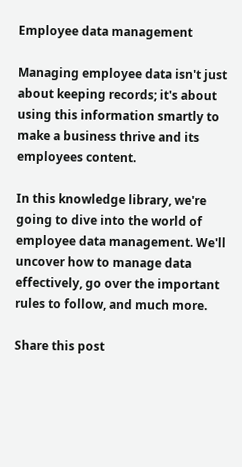Employee data management

Managing employee data isn't just about keeping records; it's about using this information smartly to make a business thrive and its employees content.

In this knowledge library, we're going to dive into the world of employee data management. We'll uncover how to manage data effectively, go over the important rules to follow, and much more.

Share this post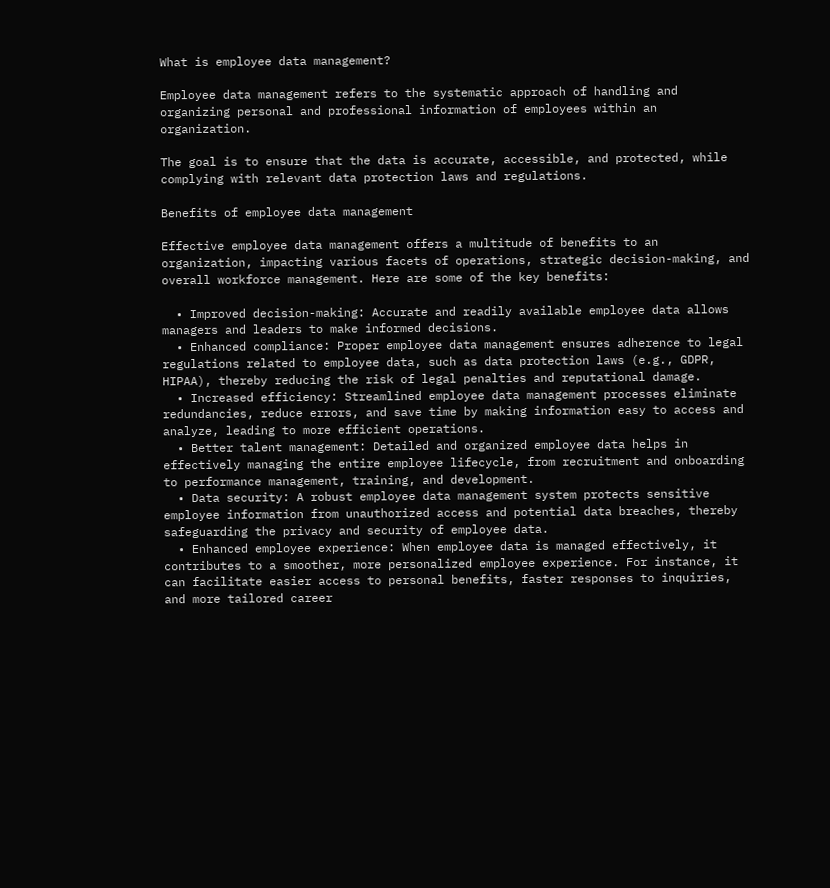What is employee data management?

Employee data management refers to the systematic approach of handling and organizing personal and professional information of employees within an organization.

The goal is to ensure that the data is accurate, accessible, and protected, while complying with relevant data protection laws and regulations.

Benefits of employee data management

Effective employee data management offers a multitude of benefits to an organization, impacting various facets of operations, strategic decision-making, and overall workforce management. Here are some of the key benefits:

  • Improved decision-making: Accurate and readily available employee data allows managers and leaders to make informed decisions.
  • Enhanced compliance: Proper employee data management ensures adherence to legal regulations related to employee data, such as data protection laws (e.g., GDPR, HIPAA), thereby reducing the risk of legal penalties and reputational damage.
  • Increased efficiency: Streamlined employee data management processes eliminate redundancies, reduce errors, and save time by making information easy to access and analyze, leading to more efficient operations.
  • Better talent management: Detailed and organized employee data helps in effectively managing the entire employee lifecycle, from recruitment and onboarding to performance management, training, and development.
  • Data security: A robust employee data management system protects sensitive employee information from unauthorized access and potential data breaches, thereby safeguarding the privacy and security of employee data.
  • Enhanced employee experience: When employee data is managed effectively, it contributes to a smoother, more personalized employee experience. For instance, it can facilitate easier access to personal benefits, faster responses to inquiries, and more tailored career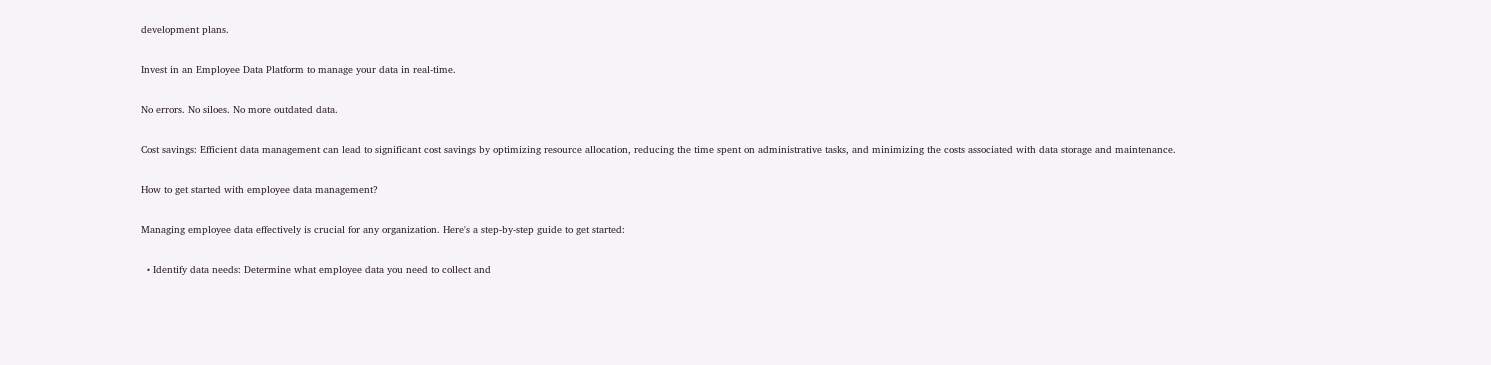development plans.

Invest in an Employee Data Platform to manage your data in real-time.

No errors. No siloes. No more outdated data.

Cost savings: Efficient data management can lead to significant cost savings by optimizing resource allocation, reducing the time spent on administrative tasks, and minimizing the costs associated with data storage and maintenance.

How to get started with employee data management?

Managing employee data effectively is crucial for any organization. Here's a step-by-step guide to get started:

  • Identify data needs: Determine what employee data you need to collect and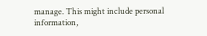manage. This might include personal information,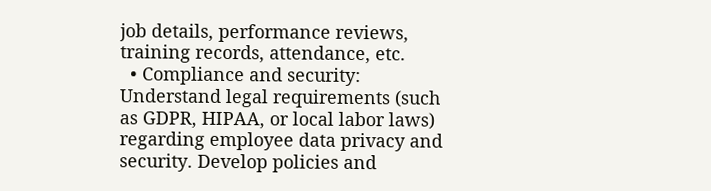job details, performance reviews, training records, attendance, etc.
  • Compliance and security: Understand legal requirements (such as GDPR, HIPAA, or local labor laws) regarding employee data privacy and security. Develop policies and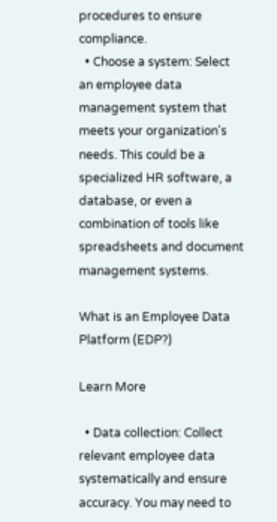procedures to ensure compliance.
  • Choose a system: Select an employee data management system that meets your organization's needs. This could be a specialized HR software, a database, or even a combination of tools like spreadsheets and document management systems.

What is an Employee Data Platform (EDP?)

Learn More

  • Data collection: Collect relevant employee data systematically and ensure accuracy. You may need to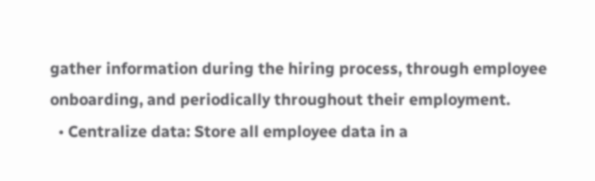gather information during the hiring process, through employee onboarding, and periodically throughout their employment.
  • Centralize data: Store all employee data in a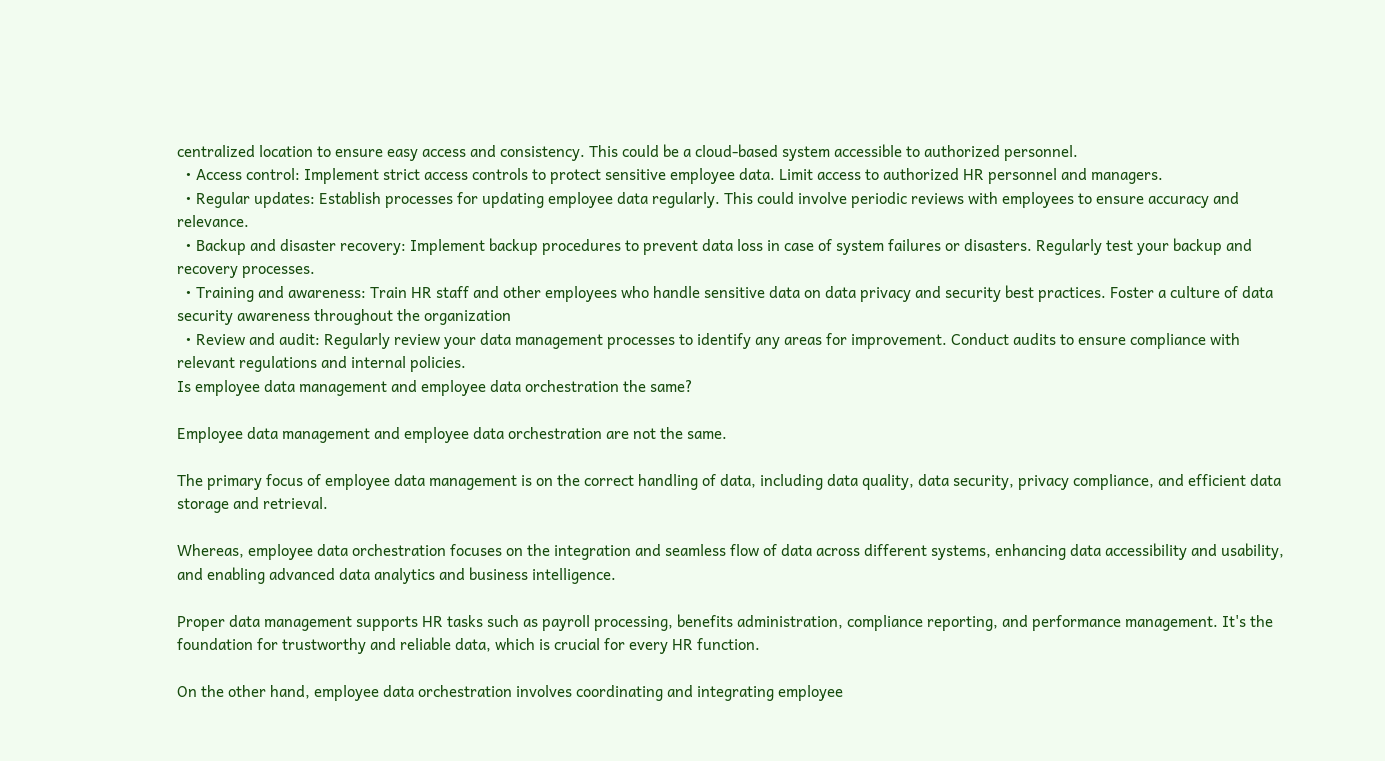centralized location to ensure easy access and consistency. This could be a cloud-based system accessible to authorized personnel.
  • Access control: Implement strict access controls to protect sensitive employee data. Limit access to authorized HR personnel and managers.
  • Regular updates: Establish processes for updating employee data regularly. This could involve periodic reviews with employees to ensure accuracy and relevance.
  • Backup and disaster recovery: Implement backup procedures to prevent data loss in case of system failures or disasters. Regularly test your backup and recovery processes.
  • Training and awareness: Train HR staff and other employees who handle sensitive data on data privacy and security best practices. Foster a culture of data security awareness throughout the organization
  • Review and audit: Regularly review your data management processes to identify any areas for improvement. Conduct audits to ensure compliance with relevant regulations and internal policies.
Is employee data management and employee data orchestration the same?

Employee data management and employee data orchestration are not the same.

The primary focus of employee data management is on the correct handling of data, including data quality, data security, privacy compliance, and efficient data storage and retrieval.

Whereas, employee data orchestration focuses on the integration and seamless flow of data across different systems, enhancing data accessibility and usability, and enabling advanced data analytics and business intelligence.

Proper data management supports HR tasks such as payroll processing, benefits administration, compliance reporting, and performance management. It's the foundation for trustworthy and reliable data, which is crucial for every HR function.

On the other hand, employee data orchestration involves coordinating and integrating employee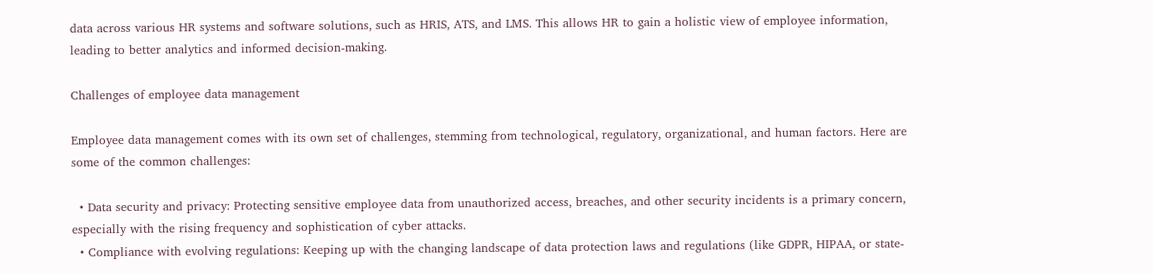data across various HR systems and software solutions, such as HRIS, ATS, and LMS. This allows HR to gain a holistic view of employee information, leading to better analytics and informed decision-making.

Challenges of employee data management

Employee data management comes with its own set of challenges, stemming from technological, regulatory, organizational, and human factors. Here are some of the common challenges:

  • Data security and privacy: Protecting sensitive employee data from unauthorized access, breaches, and other security incidents is a primary concern, especially with the rising frequency and sophistication of cyber attacks.
  • Compliance with evolving regulations: Keeping up with the changing landscape of data protection laws and regulations (like GDPR, HIPAA, or state-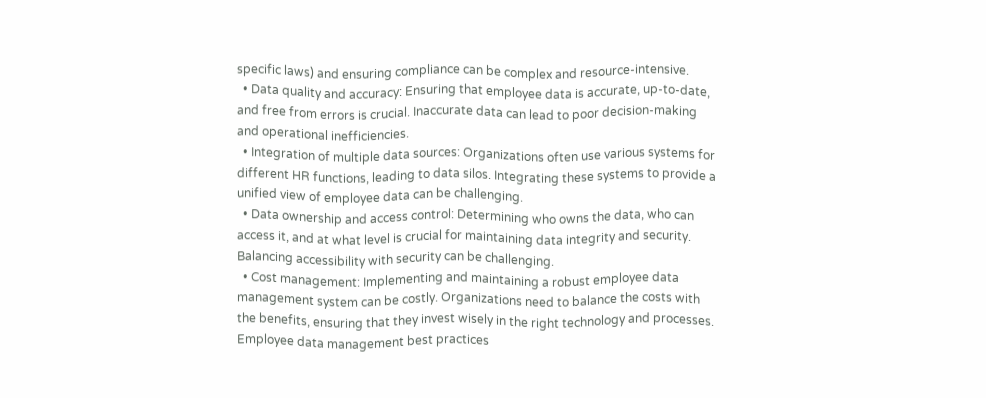specific laws) and ensuring compliance can be complex and resource-intensive.
  • Data quality and accuracy: Ensuring that employee data is accurate, up-to-date, and free from errors is crucial. Inaccurate data can lead to poor decision-making and operational inefficiencies.
  • Integration of multiple data sources: Organizations often use various systems for different HR functions, leading to data silos. Integrating these systems to provide a unified view of employee data can be challenging.
  • Data ownership and access control: Determining who owns the data, who can access it, and at what level is crucial for maintaining data integrity and security. Balancing accessibility with security can be challenging.
  • Cost management: Implementing and maintaining a robust employee data management system can be costly. Organizations need to balance the costs with the benefits, ensuring that they invest wisely in the right technology and processes.
Employee data management best practices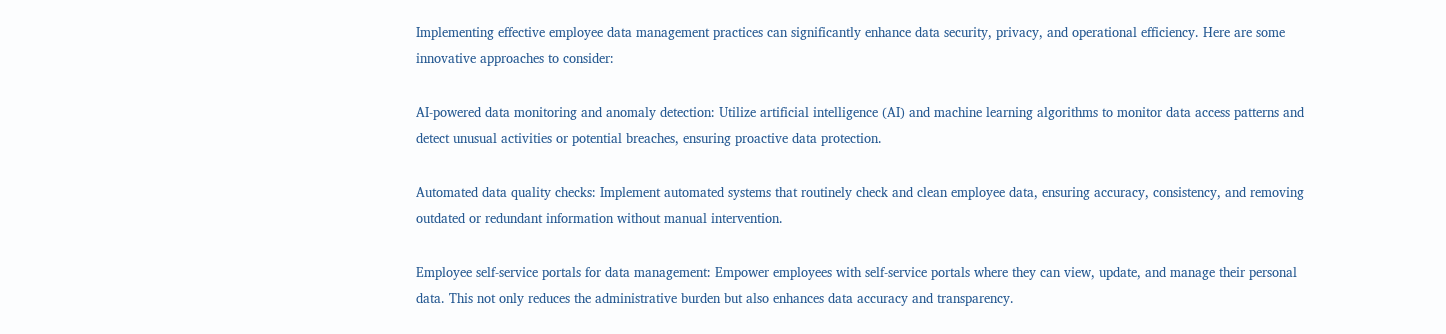Implementing effective employee data management practices can significantly enhance data security, privacy, and operational efficiency. Here are some innovative approaches to consider:

AI-powered data monitoring and anomaly detection: Utilize artificial intelligence (AI) and machine learning algorithms to monitor data access patterns and detect unusual activities or potential breaches, ensuring proactive data protection.

Automated data quality checks: Implement automated systems that routinely check and clean employee data, ensuring accuracy, consistency, and removing outdated or redundant information without manual intervention.

Employee self-service portals for data management: Empower employees with self-service portals where they can view, update, and manage their personal data. This not only reduces the administrative burden but also enhances data accuracy and transparency.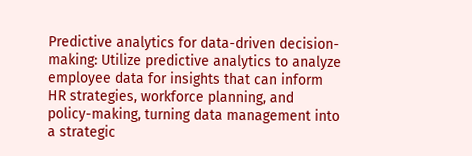Predictive analytics for data-driven decision-making: Utilize predictive analytics to analyze employee data for insights that can inform HR strategies, workforce planning, and policy-making, turning data management into a strategic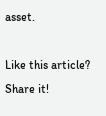asset.

Like this article? Share it!